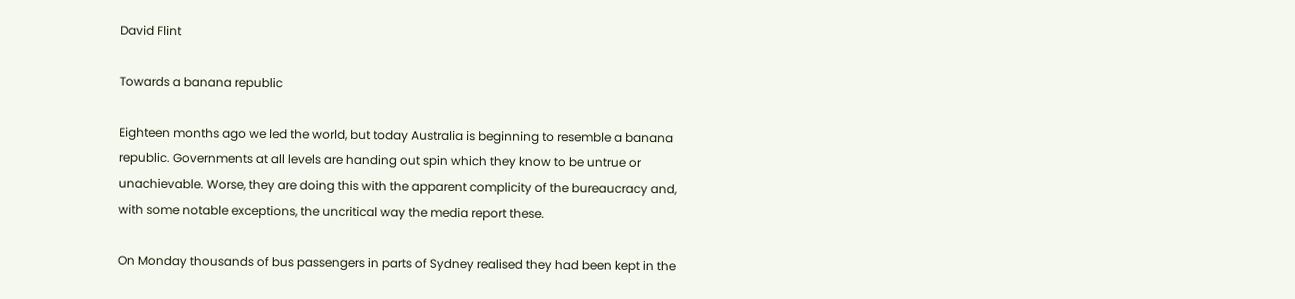David Flint

Towards a banana republic

Eighteen months ago we led the world, but today Australia is beginning to resemble a banana republic. Governments at all levels are handing out spin which they know to be untrue or unachievable. Worse, they are doing this with the apparent complicity of the bureaucracy and, with some notable exceptions, the uncritical way the media report these.

On Monday thousands of bus passengers in parts of Sydney realised they had been kept in the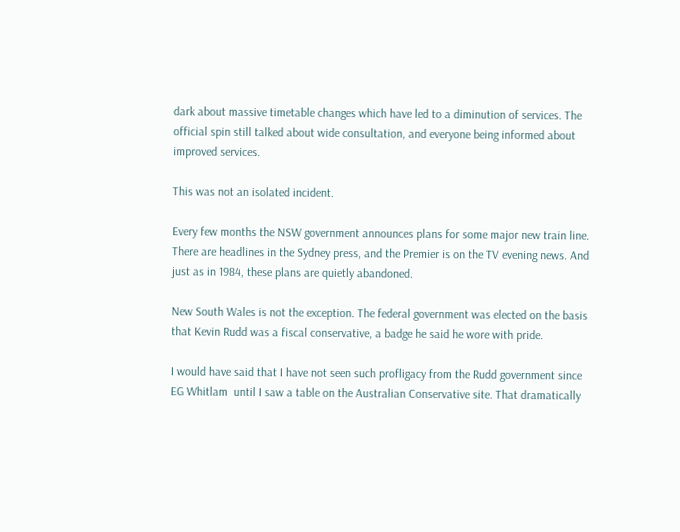dark about massive timetable changes which have led to a diminution of services. The official spin still talked about wide consultation, and everyone being informed about improved services.

This was not an isolated incident.

Every few months the NSW government announces plans for some major new train line. There are headlines in the Sydney press, and the Premier is on the TV evening news. And just as in 1984, these plans are quietly abandoned.

New South Wales is not the exception. The federal government was elected on the basis that Kevin Rudd was a fiscal conservative, a badge he said he wore with pride.

I would have said that I have not seen such profligacy from the Rudd government since  EG Whitlam  until I saw a table on the Australian Conservative site. That dramatically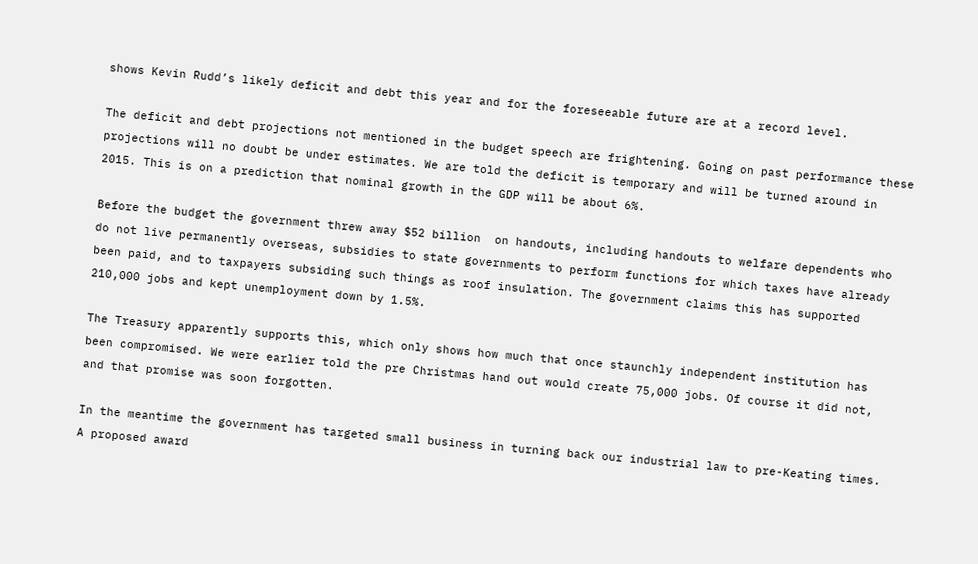shows Kevin Rudd’s likely deficit and debt this year and for the foreseeable future are at a record level.

The deficit and debt projections not mentioned in the budget speech are frightening. Going on past performance these projections will no doubt be under estimates. We are told the deficit is temporary and will be turned around in 2015. This is on a prediction that nominal growth in the GDP will be about 6%.

Before the budget the government threw away $52 billion  on handouts, including handouts to welfare dependents who do not live permanently overseas, subsidies to state governments to perform functions for which taxes have already been paid, and to taxpayers subsiding such things as roof insulation. The government claims this has supported 210,000 jobs and kept unemployment down by 1.5%.

The Treasury apparently supports this, which only shows how much that once staunchly independent institution has been compromised. We were earlier told the pre Christmas hand out would create 75,000 jobs. Of course it did not, and that promise was soon forgotten.

In the meantime the government has targeted small business in turning back our industrial law to pre-Keating times. A proposed award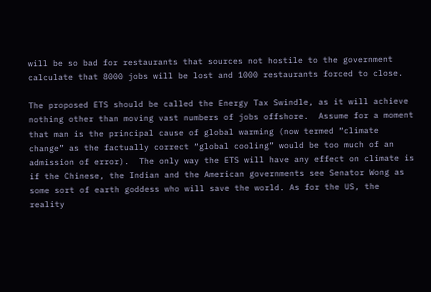will be so bad for restaurants that sources not hostile to the government calculate that 8000 jobs will be lost and 1000 restaurants forced to close.

The proposed ETS should be called the Energy Tax Swindle, as it will achieve nothing other than moving vast numbers of jobs offshore.  Assume for a moment that man is the principal cause of global warming (now termed “climate change” as the factually correct “global cooling” would be too much of an admission of error).  The only way the ETS will have any effect on climate is if the Chinese, the Indian and the American governments see Senator Wong as some sort of earth goddess who will save the world. As for the US, the reality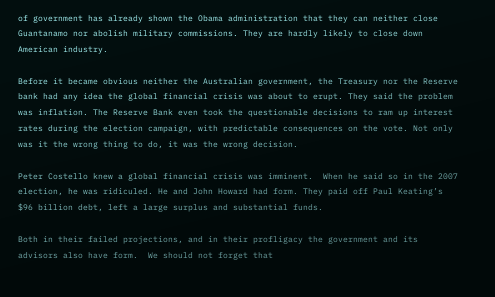of government has already shown the Obama administration that they can neither close Guantanamo nor abolish military commissions. They are hardly likely to close down American industry.

Before it became obvious neither the Australian government, the Treasury nor the Reserve bank had any idea the global financial crisis was about to erupt. They said the problem was inflation. The Reserve Bank even took the questionable decisions to ram up interest rates during the election campaign, with predictable consequences on the vote. Not only was it the wrong thing to do, it was the wrong decision.

Peter Costello knew a global financial crisis was imminent.  When he said so in the 2007 election, he was ridiculed. He and John Howard had form. They paid off Paul Keating’s $96 billion debt, left a large surplus and substantial funds.

Both in their failed projections, and in their profligacy the government and its advisors also have form.  We should not forget that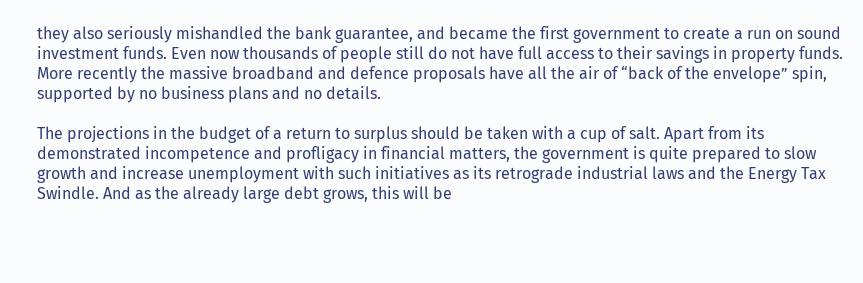they also seriously mishandled the bank guarantee, and became the first government to create a run on sound investment funds. Even now thousands of people still do not have full access to their savings in property funds. More recently the massive broadband and defence proposals have all the air of “back of the envelope” spin, supported by no business plans and no details.

The projections in the budget of a return to surplus should be taken with a cup of salt. Apart from its demonstrated incompetence and profligacy in financial matters, the government is quite prepared to slow growth and increase unemployment with such initiatives as its retrograde industrial laws and the Energy Tax Swindle. And as the already large debt grows, this will be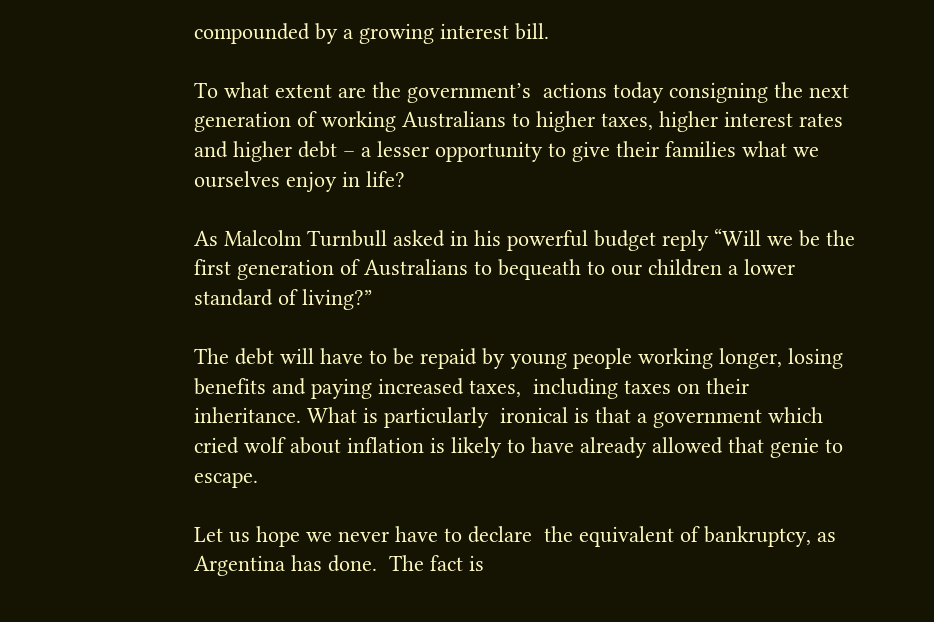compounded by a growing interest bill.

To what extent are the government’s  actions today consigning the next generation of working Australians to higher taxes, higher interest rates and higher debt – a lesser opportunity to give their families what we ourselves enjoy in life?

As Malcolm Turnbull asked in his powerful budget reply “Will we be the first generation of Australians to bequeath to our children a lower standard of living?”

The debt will have to be repaid by young people working longer, losing benefits and paying increased taxes,  including taxes on their inheritance. What is particularly  ironical is that a government which cried wolf about inflation is likely to have already allowed that genie to escape.

Let us hope we never have to declare  the equivalent of bankruptcy, as Argentina has done.  The fact is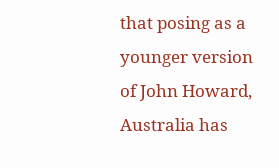that posing as a younger version of John Howard, Australia has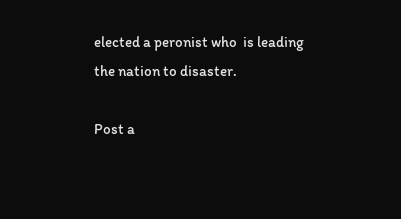elected a peronist who  is leading the nation to disaster.

Post a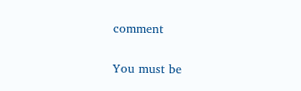comment

You must be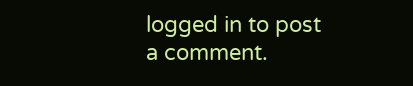logged in to post a comment.